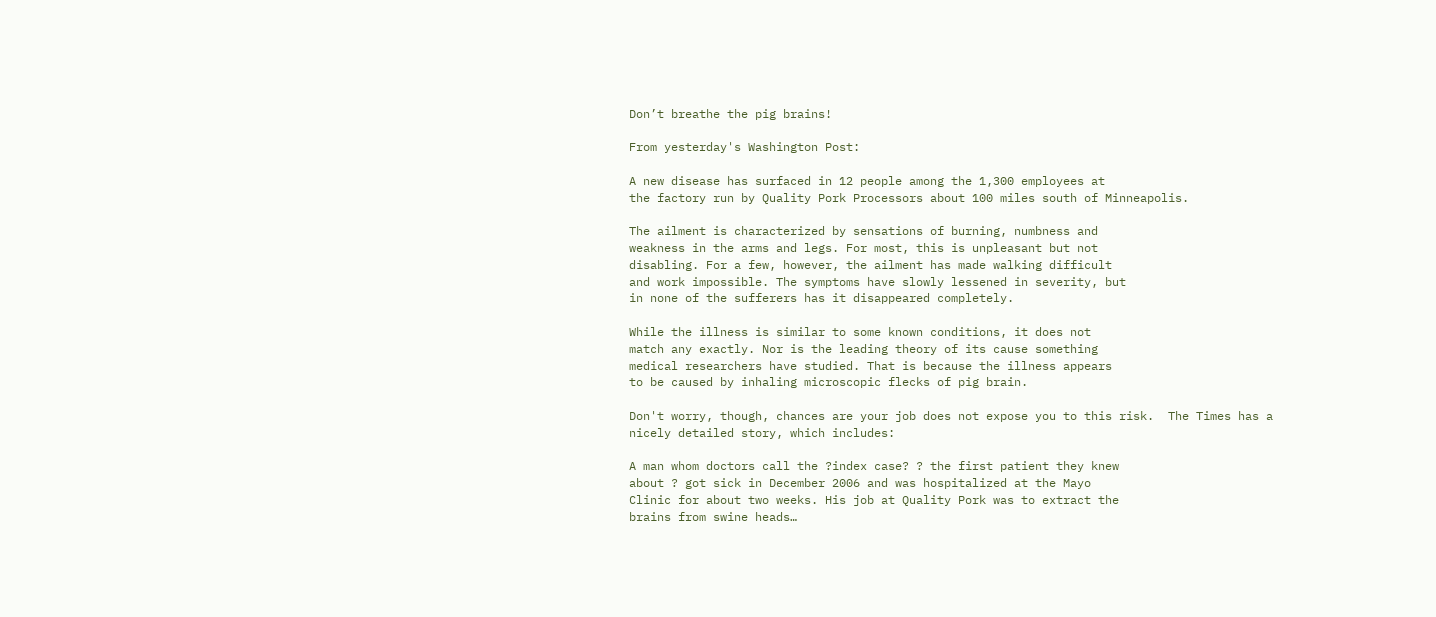Don’t breathe the pig brains!

From yesterday's Washington Post:

A new disease has surfaced in 12 people among the 1,300 employees at
the factory run by Quality Pork Processors about 100 miles south of Minneapolis.

The ailment is characterized by sensations of burning, numbness and
weakness in the arms and legs. For most, this is unpleasant but not
disabling. For a few, however, the ailment has made walking difficult
and work impossible. The symptoms have slowly lessened in severity, but
in none of the sufferers has it disappeared completely.

While the illness is similar to some known conditions, it does not
match any exactly. Nor is the leading theory of its cause something
medical researchers have studied. That is because the illness appears
to be caused by inhaling microscopic flecks of pig brain.

Don't worry, though, chances are your job does not expose you to this risk.  The Times has a nicely detailed story, which includes:

A man whom doctors call the ?index case? ? the first patient they knew
about ? got sick in December 2006 and was hospitalized at the Mayo
Clinic for about two weeks. His job at Quality Pork was to extract the
brains from swine heads…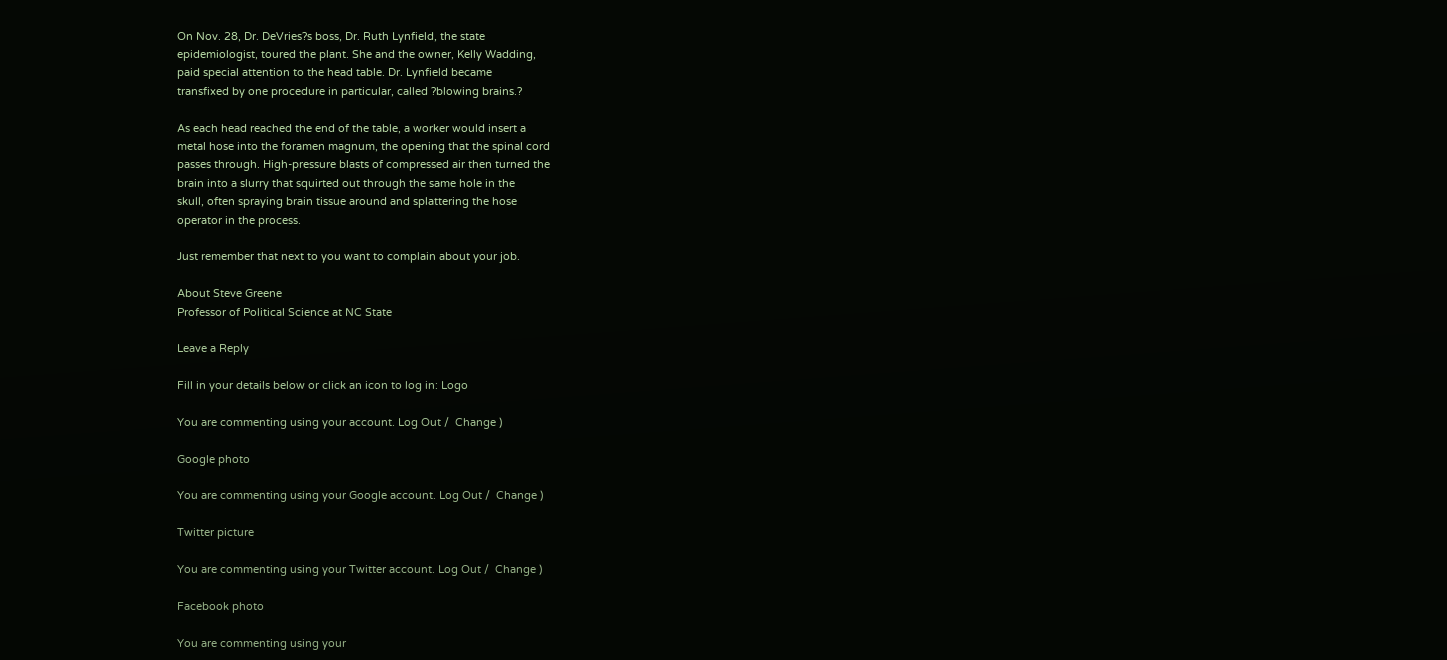On Nov. 28, Dr. DeVries?s boss, Dr. Ruth Lynfield, the state
epidemiologist, toured the plant. She and the owner, Kelly Wadding,
paid special attention to the head table. Dr. Lynfield became
transfixed by one procedure in particular, called ?blowing brains.?

As each head reached the end of the table, a worker would insert a
metal hose into the foramen magnum, the opening that the spinal cord
passes through. High-pressure blasts of compressed air then turned the
brain into a slurry that squirted out through the same hole in the
skull, often spraying brain tissue around and splattering the hose
operator in the process.

Just remember that next to you want to complain about your job.

About Steve Greene
Professor of Political Science at NC State

Leave a Reply

Fill in your details below or click an icon to log in: Logo

You are commenting using your account. Log Out /  Change )

Google photo

You are commenting using your Google account. Log Out /  Change )

Twitter picture

You are commenting using your Twitter account. Log Out /  Change )

Facebook photo

You are commenting using your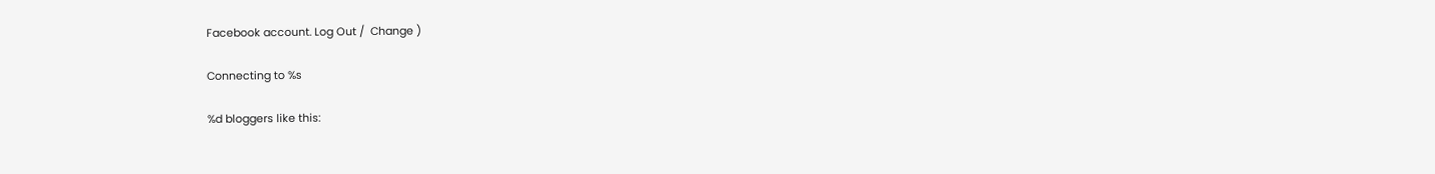Facebook account. Log Out /  Change )

Connecting to %s

%d bloggers like this: